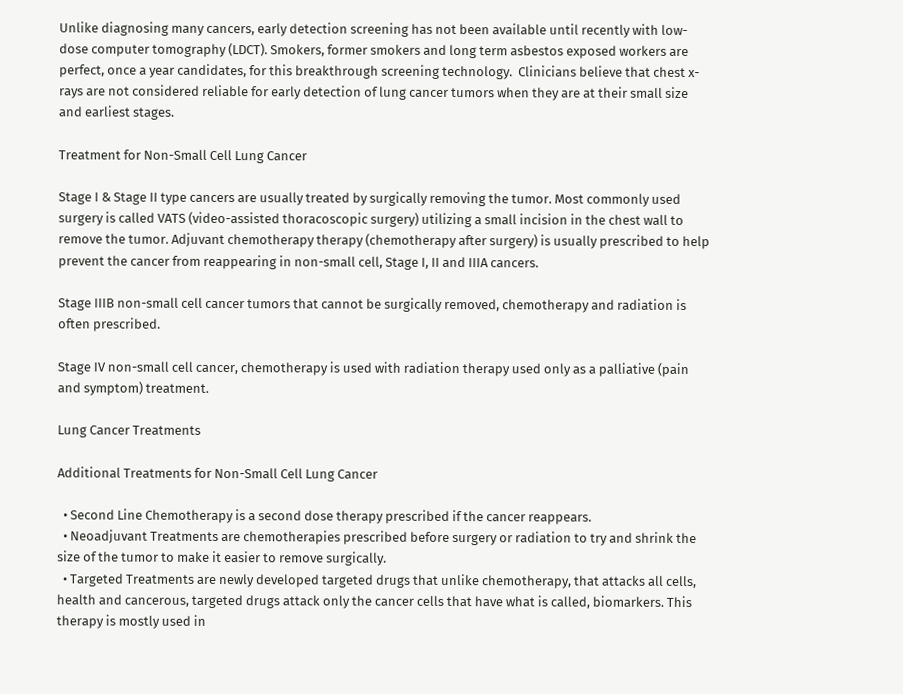Unlike diagnosing many cancers, early detection screening has not been available until recently with low-dose computer tomography (LDCT). Smokers, former smokers and long term asbestos exposed workers are perfect, once a year candidates, for this breakthrough screening technology.  Clinicians believe that chest x-rays are not considered reliable for early detection of lung cancer tumors when they are at their small size and earliest stages.

Treatment for Non-Small Cell Lung Cancer

Stage I & Stage II type cancers are usually treated by surgically removing the tumor. Most commonly used surgery is called VATS (video-assisted thoracoscopic surgery) utilizing a small incision in the chest wall to remove the tumor. Adjuvant chemotherapy therapy (chemotherapy after surgery) is usually prescribed to help prevent the cancer from reappearing in non-small cell, Stage I, II and IIIA cancers.

Stage IIIB non-small cell cancer tumors that cannot be surgically removed, chemotherapy and radiation is often prescribed.

Stage IV non-small cell cancer, chemotherapy is used with radiation therapy used only as a palliative (pain and symptom) treatment.

Lung Cancer Treatments

Additional Treatments for Non-Small Cell Lung Cancer

  • Second Line Chemotherapy is a second dose therapy prescribed if the cancer reappears.
  • Neoadjuvant Treatments are chemotherapies prescribed before surgery or radiation to try and shrink the size of the tumor to make it easier to remove surgically.
  • Targeted Treatments are newly developed targeted drugs that unlike chemotherapy, that attacks all cells, health and cancerous, targeted drugs attack only the cancer cells that have what is called, biomarkers. This therapy is mostly used in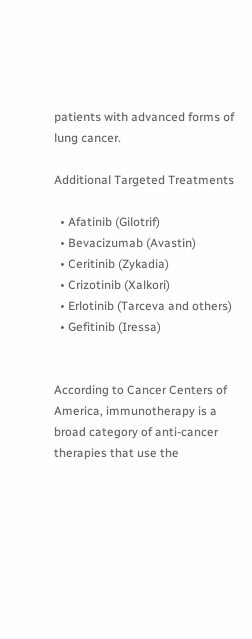patients with advanced forms of lung cancer.

Additional Targeted Treatments

  • Afatinib (Gilotrif)
  • Bevacizumab (Avastin)
  • Ceritinib (Zykadia)
  • Crizotinib (Xalkori)
  • Erlotinib (Tarceva and others)
  • Gefitinib (Iressa)


According to Cancer Centers of America, immunotherapy is a broad category of anti-cancer therapies that use the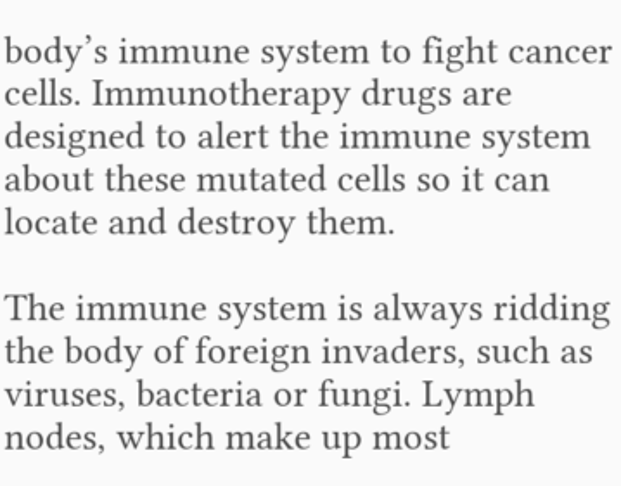body’s immune system to fight cancer cells. Immunotherapy drugs are designed to alert the immune system about these mutated cells so it can locate and destroy them.

The immune system is always ridding the body of foreign invaders, such as viruses, bacteria or fungi. Lymph nodes, which make up most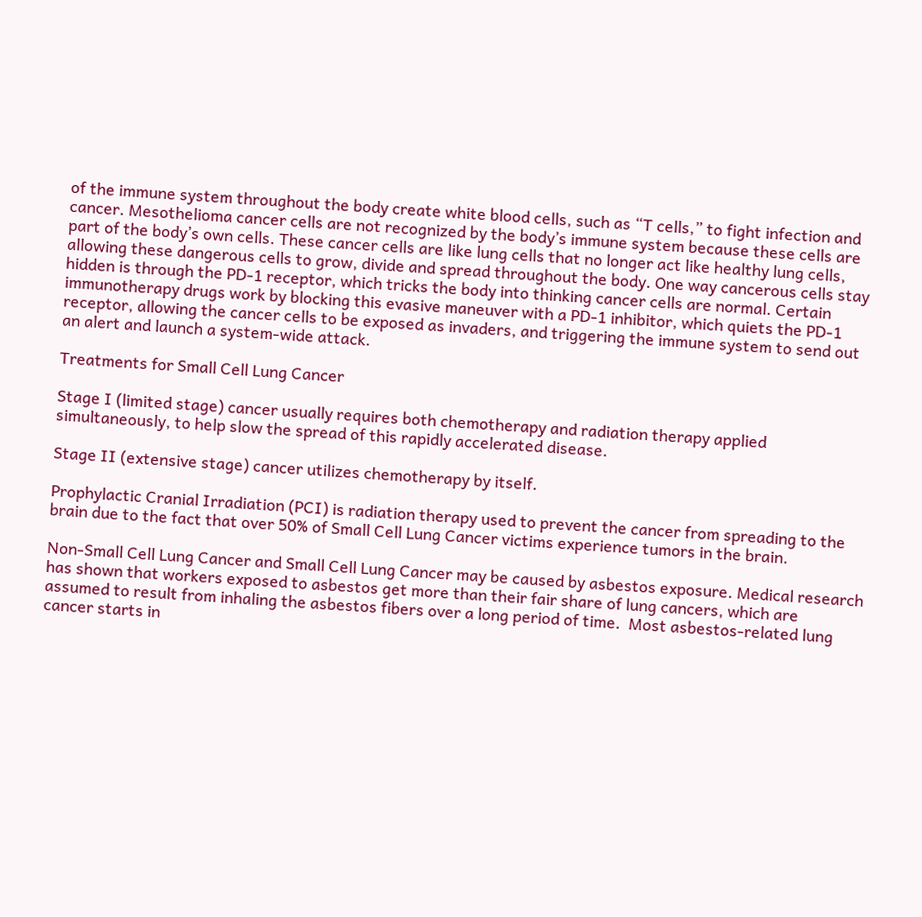of the immune system throughout the body create white blood cells, such as “T cells,” to fight infection and cancer. Mesothelioma cancer cells are not recognized by the body’s immune system because these cells are part of the body’s own cells. These cancer cells are like lung cells that no longer act like healthy lung cells, allowing these dangerous cells to grow, divide and spread throughout the body. One way cancerous cells stay hidden is through the PD-1 receptor, which tricks the body into thinking cancer cells are normal. Certain immunotherapy drugs work by blocking this evasive maneuver with a PD-1 inhibitor, which quiets the PD-1 receptor, allowing the cancer cells to be exposed as invaders, and triggering the immune system to send out an alert and launch a system-wide attack.

Treatments for Small Cell Lung Cancer

Stage I (limited stage) cancer usually requires both chemotherapy and radiation therapy applied simultaneously, to help slow the spread of this rapidly accelerated disease.

Stage II (extensive stage) cancer utilizes chemotherapy by itself.

Prophylactic Cranial Irradiation (PCI) is radiation therapy used to prevent the cancer from spreading to the brain due to the fact that over 50% of Small Cell Lung Cancer victims experience tumors in the brain.

Non-Small Cell Lung Cancer and Small Cell Lung Cancer may be caused by asbestos exposure. Medical research has shown that workers exposed to asbestos get more than their fair share of lung cancers, which are assumed to result from inhaling the asbestos fibers over a long period of time.  Most asbestos-related lung cancer starts in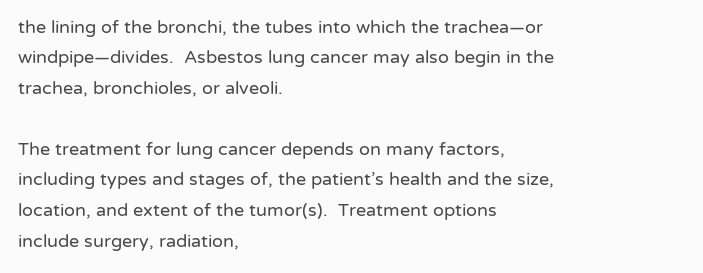the lining of the bronchi, the tubes into which the trachea—or windpipe—divides.  Asbestos lung cancer may also begin in the trachea, bronchioles, or alveoli.

The treatment for lung cancer depends on many factors, including types and stages of, the patient’s health and the size, location, and extent of the tumor(s).  Treatment options include surgery, radiation,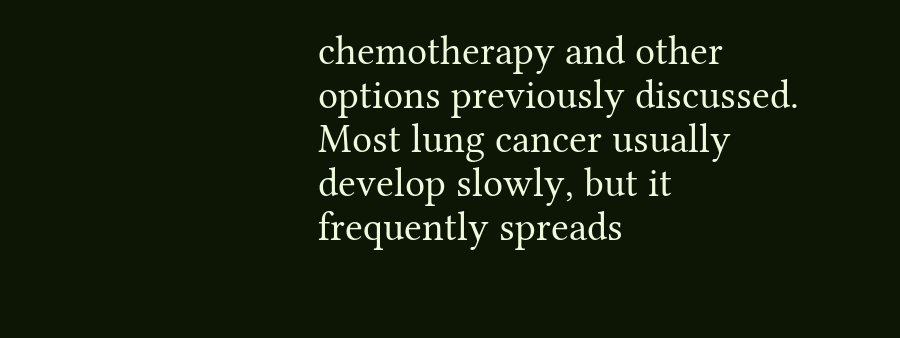chemotherapy and other options previously discussed. Most lung cancer usually develop slowly, but it frequently spreads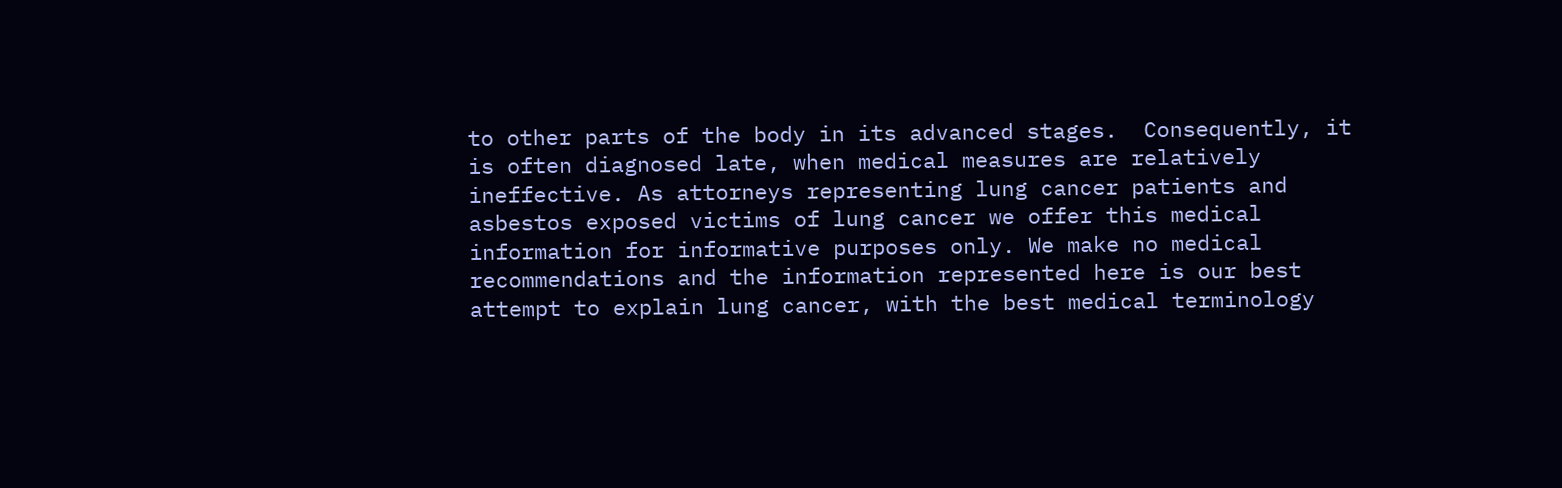to other parts of the body in its advanced stages.  Consequently, it is often diagnosed late, when medical measures are relatively ineffective. As attorneys representing lung cancer patients and asbestos exposed victims of lung cancer we offer this medical information for informative purposes only. We make no medical recommendations and the information represented here is our best attempt to explain lung cancer, with the best medical terminology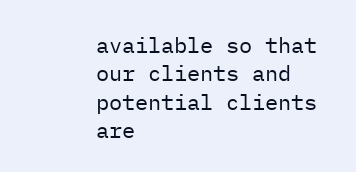available so that our clients and potential clients are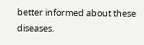better informed about these diseases.